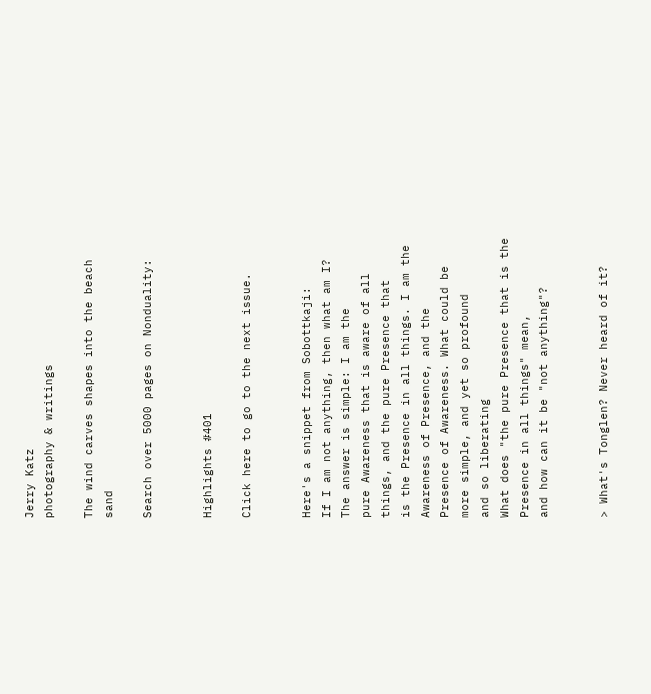Jerry Katz
photography & writings

The wind carves shapes into the beach sand

Search over 5000 pages on Nonduality:


Highlights #401

Click here to go to the next issue.


Here's a snippet from Sobottkaji:
If I am not anything, then what am I? The answer is simple: I am the
pure Awareness that is aware of all things, and the pure Presence that
is the Presence in all things. I am the Awareness of Presence, and the
Presence of Awareness. What could be more simple, and yet so profound
and so liberating
What does "the pure Presence that is the Presence in all things" mean,
and how can it be "not anything"?


> What's Tonglen? Never heard of it?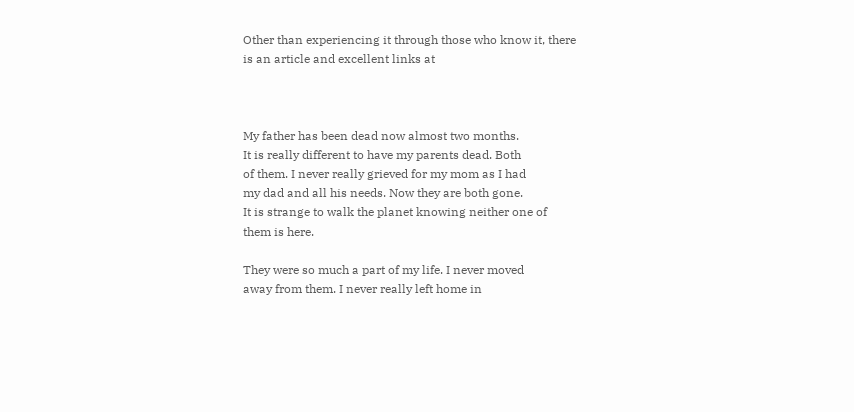Other than experiencing it through those who know it, there
is an article and excellent links at



My father has been dead now almost two months.
It is really different to have my parents dead. Both
of them. I never really grieved for my mom as I had
my dad and all his needs. Now they are both gone.
It is strange to walk the planet knowing neither one of
them is here.

They were so much a part of my life. I never moved
away from them. I never really left home in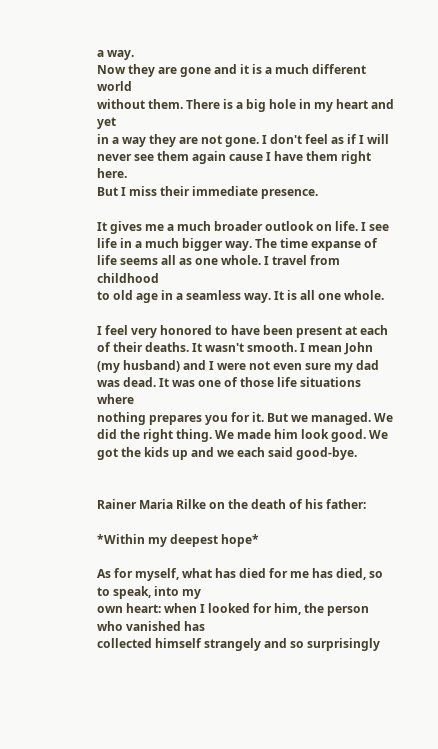a way.
Now they are gone and it is a much different world
without them. There is a big hole in my heart and yet
in a way they are not gone. I don't feel as if I will
never see them again cause I have them right here.
But I miss their immediate presence.

It gives me a much broader outlook on life. I see
life in a much bigger way. The time expanse of
life seems all as one whole. I travel from childhood
to old age in a seamless way. It is all one whole.

I feel very honored to have been present at each
of their deaths. It wasn't smooth. I mean John
(my husband) and I were not even sure my dad
was dead. It was one of those life situations where
nothing prepares you for it. But we managed. We
did the right thing. We made him look good. We
got the kids up and we each said good-bye.


Rainer Maria Rilke on the death of his father:

*Within my deepest hope*

As for myself, what has died for me has died, so to speak, into my
own heart: when I looked for him, the person who vanished has
collected himself strangely and so surprisingly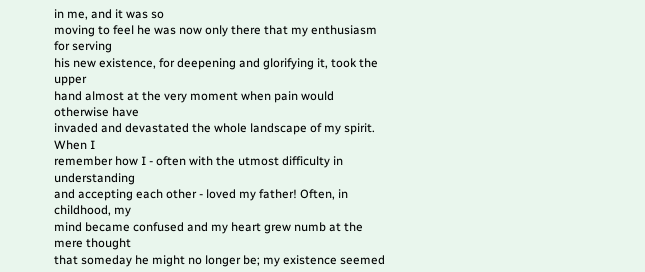in me, and it was so
moving to feel he was now only there that my enthusiasm for serving
his new existence, for deepening and glorifying it, took the upper
hand almost at the very moment when pain would otherwise have
invaded and devastated the whole landscape of my spirit. When I
remember how I - often with the utmost difficulty in understanding
and accepting each other - loved my father! Often, in childhood, my
mind became confused and my heart grew numb at the mere thought
that someday he might no longer be; my existence seemed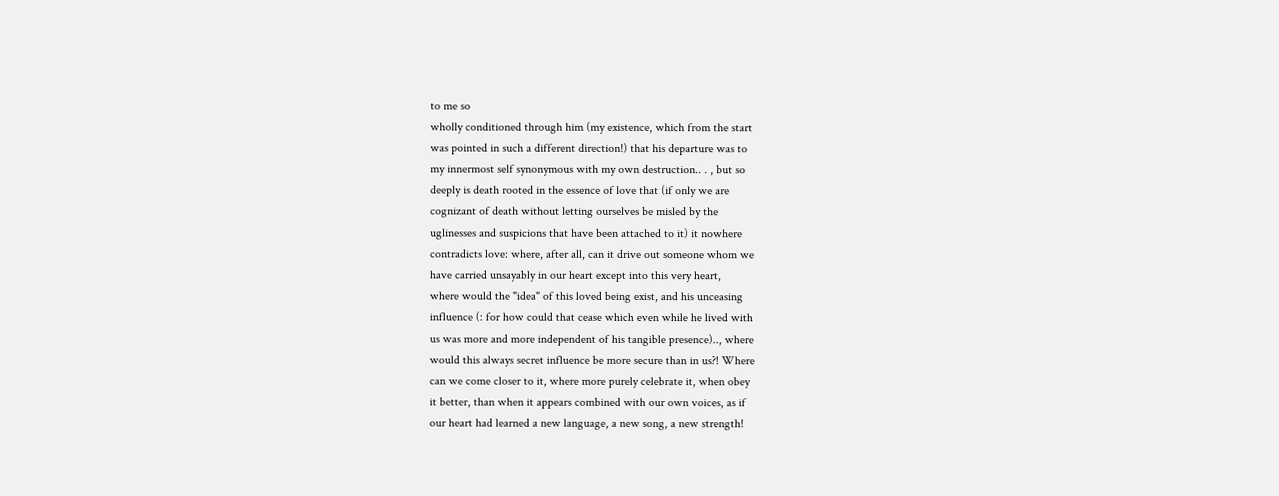to me so
wholly conditioned through him (my existence, which from the start
was pointed in such a different direction!) that his departure was to
my innermost self synonymous with my own destruction.. . , but so
deeply is death rooted in the essence of love that (if only we are
cognizant of death without letting ourselves be misled by the
uglinesses and suspicions that have been attached to it) it nowhere
contradicts love: where, after all, can it drive out someone whom we
have carried unsayably in our heart except into this very heart,
where would the "idea" of this loved being exist, and his unceasing
influence (: for how could that cease which even while he lived with
us was more and more independent of his tangible presence).., where
would this always secret influence be more secure than in us?! Where
can we come closer to it, where more purely celebrate it, when obey
it better, than when it appears combined with our own voices, as if
our heart had learned a new language, a new song, a new strength!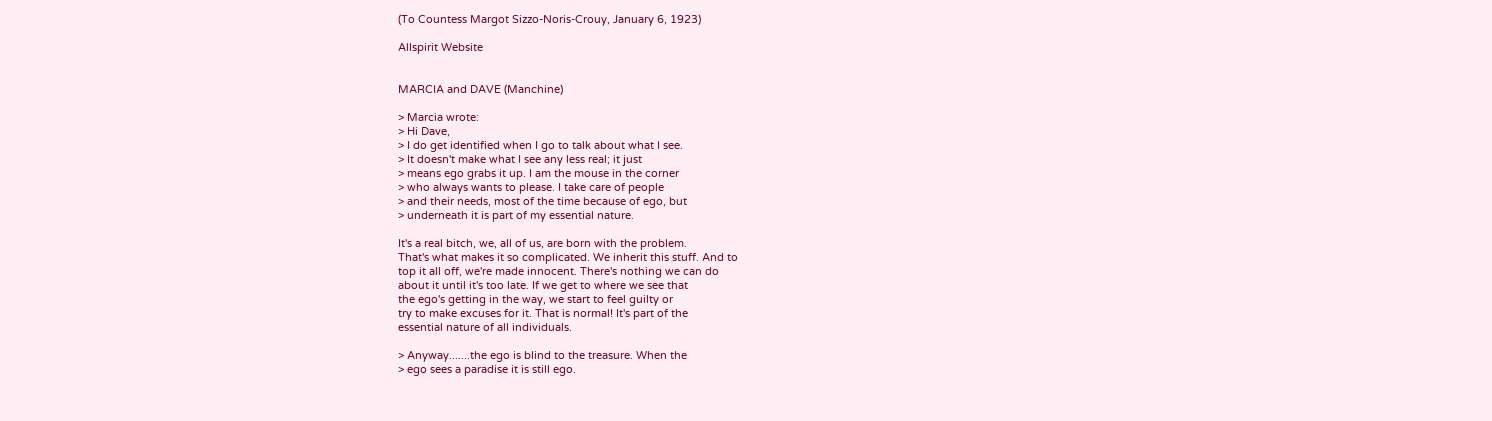(To Countess Margot Sizzo-Noris-Crouy, January 6, 1923)

Allspirit Website


MARCIA and DAVE (Manchine)

> Marcia wrote:
> Hi Dave,
> I do get identified when I go to talk about what I see.
> It doesn't make what I see any less real; it just
> means ego grabs it up. I am the mouse in the corner
> who always wants to please. I take care of people
> and their needs, most of the time because of ego, but
> underneath it is part of my essential nature.

It's a real bitch, we, all of us, are born with the problem.
That's what makes it so complicated. We inherit this stuff. And to
top it all off, we're made innocent. There's nothing we can do
about it until it's too late. If we get to where we see that
the ego's getting in the way, we start to feel guilty or
try to make excuses for it. That is normal! It's part of the
essential nature of all individuals.

> Anyway.......the ego is blind to the treasure. When the
> ego sees a paradise it is still ego.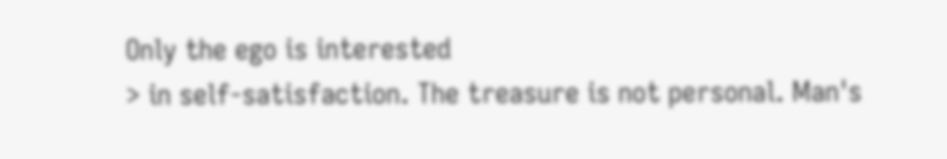Only the ego is interested
> in self-satisfaction. The treasure is not personal. Man's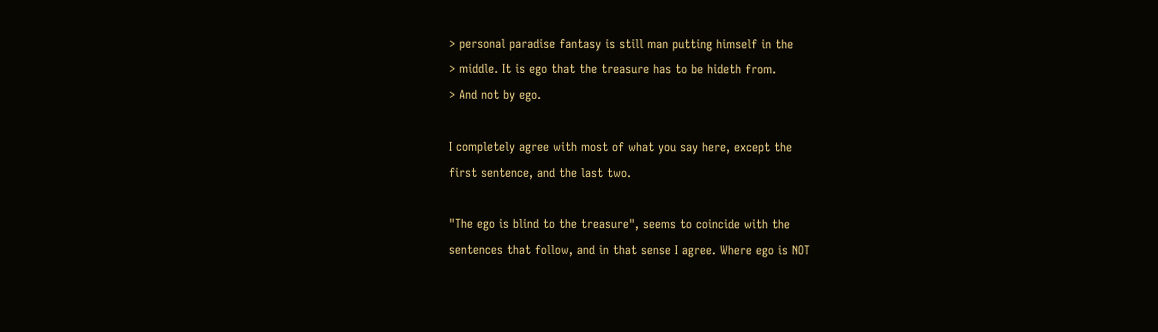> personal paradise fantasy is still man putting himself in the
> middle. It is ego that the treasure has to be hideth from.
> And not by ego.

I completely agree with most of what you say here, except the
first sentence, and the last two.

"The ego is blind to the treasure", seems to coincide with the
sentences that follow, and in that sense I agree. Where ego is NOT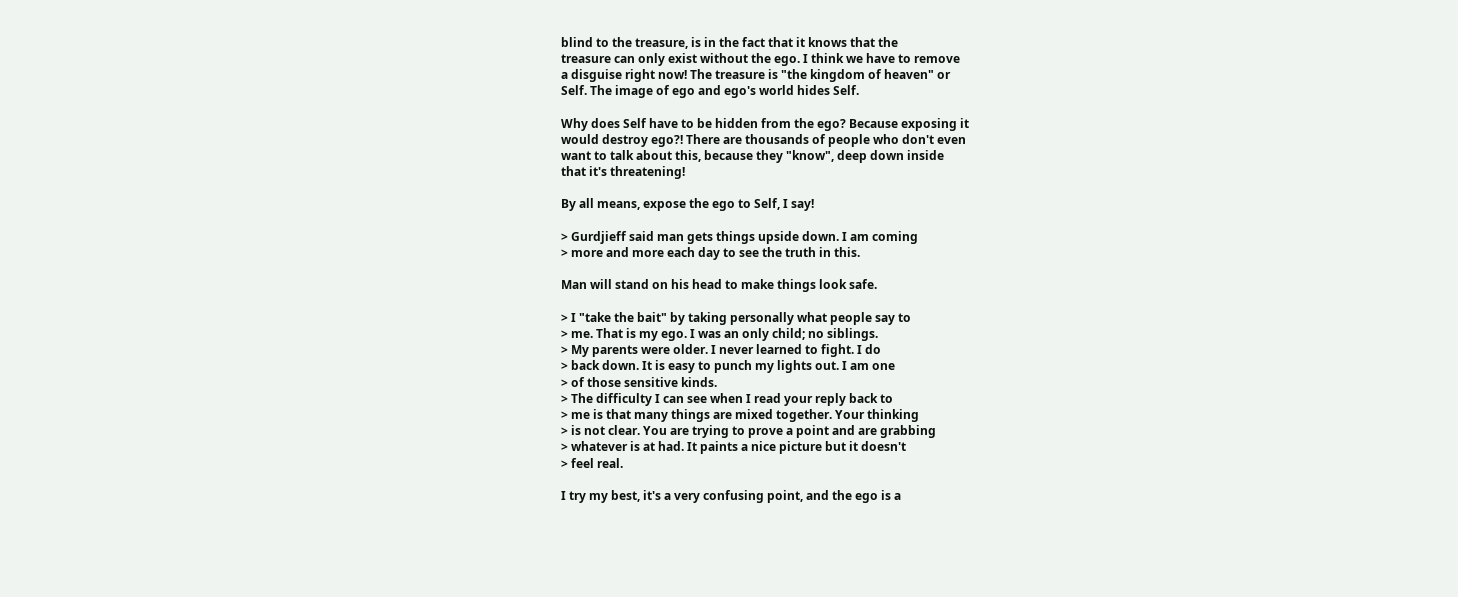blind to the treasure, is in the fact that it knows that the
treasure can only exist without the ego. I think we have to remove
a disguise right now! The treasure is "the kingdom of heaven" or
Self. The image of ego and ego's world hides Self.

Why does Self have to be hidden from the ego? Because exposing it
would destroy ego?! There are thousands of people who don't even
want to talk about this, because they "know", deep down inside
that it's threatening!

By all means, expose the ego to Self, I say!

> Gurdjieff said man gets things upside down. I am coming
> more and more each day to see the truth in this.

Man will stand on his head to make things look safe.

> I "take the bait" by taking personally what people say to
> me. That is my ego. I was an only child; no siblings.
> My parents were older. I never learned to fight. I do
> back down. It is easy to punch my lights out. I am one
> of those sensitive kinds.
> The difficulty I can see when I read your reply back to
> me is that many things are mixed together. Your thinking
> is not clear. You are trying to prove a point and are grabbing
> whatever is at had. It paints a nice picture but it doesn't
> feel real.

I try my best, it's a very confusing point, and the ego is a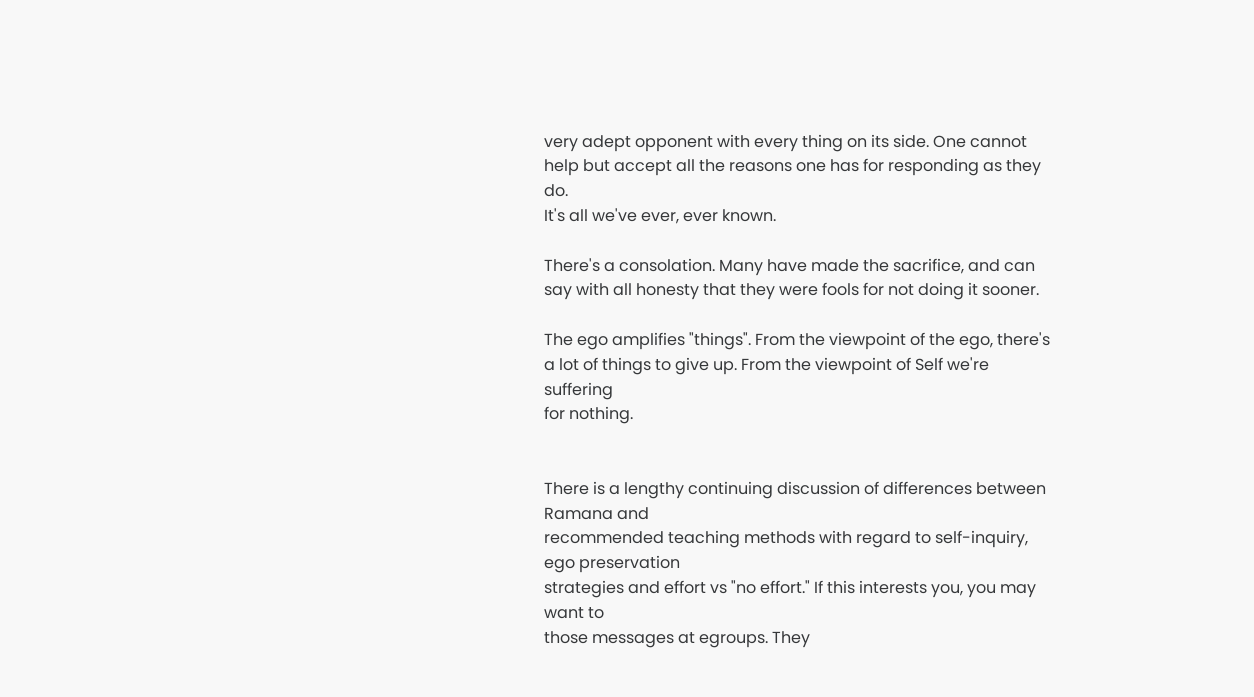very adept opponent with every thing on its side. One cannot
help but accept all the reasons one has for responding as they do.
It's all we've ever, ever known.

There's a consolation. Many have made the sacrifice, and can
say with all honesty that they were fools for not doing it sooner.

The ego amplifies "things". From the viewpoint of the ego, there's
a lot of things to give up. From the viewpoint of Self we're suffering
for nothing.


There is a lengthy continuing discussion of differences between Ramana and
recommended teaching methods with regard to self-inquiry, ego preservation
strategies and effort vs "no effort." If this interests you, you may want to
those messages at egroups. They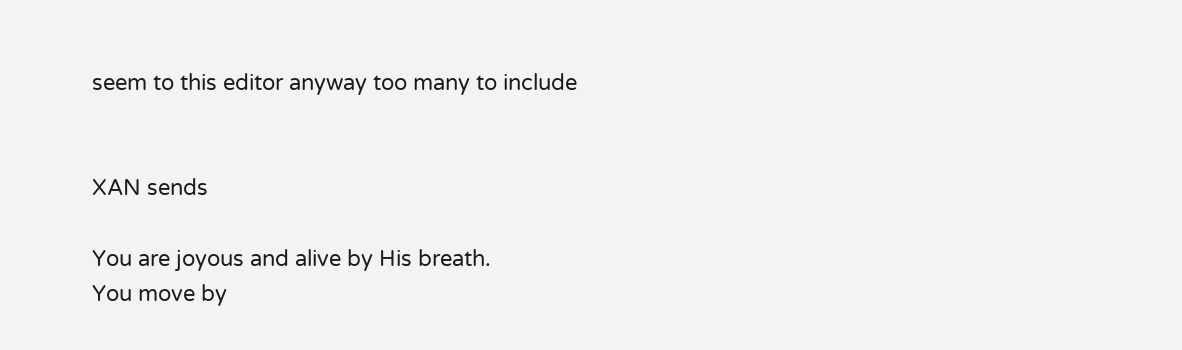seem to this editor anyway too many to include


XAN sends

You are joyous and alive by His breath.
You move by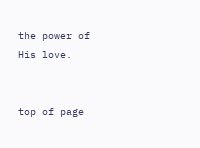the power of His love.


top of page